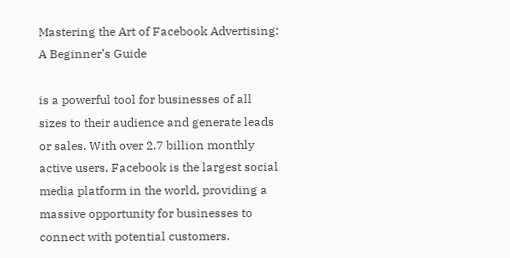Mastering the Art of Facebook Advertising: A Beginner’s Guide

is a powerful tool for businesses of all sizes to their audience and generate leads or sales. With over 2.7 billion monthly active users, Facebook is the largest social media platform in the world, providing a massive opportunity for businesses to connect with potential customers.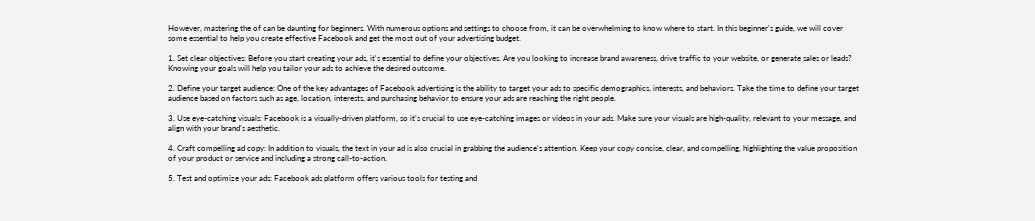However, mastering the of can be daunting for beginners. With numerous options and settings to choose from, it can be overwhelming to know where to start. In this beginner's guide, we will cover some essential to help you create effective Facebook and get the most out of your advertising budget.

1. Set clear objectives: Before you start creating your ads, it's essential to define your objectives. Are you looking to increase brand awareness, drive traffic to your website, or generate sales or leads? Knowing your goals will help you tailor your ads to achieve the desired outcome.

2. Define your target audience: One of the key advantages of Facebook advertising is the ability to target your ads to specific demographics, interests, and behaviors. Take the time to define your target audience based on factors such as age, location, interests, and purchasing behavior to ensure your ads are reaching the right people.

3. Use eye-catching visuals: Facebook is a visually-driven platform, so it's crucial to use eye-catching images or videos in your ads. Make sure your visuals are high-quality, relevant to your message, and align with your brand's aesthetic.

4. Craft compelling ad copy: In addition to visuals, the text in your ad is also crucial in grabbing the audience's attention. Keep your copy concise, clear, and compelling, highlighting the value proposition of your product or service and including a strong call-to-action.

5. Test and optimize your ads: Facebook ads platform offers various tools for testing and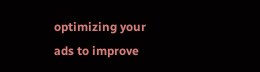optimizing your ads to improve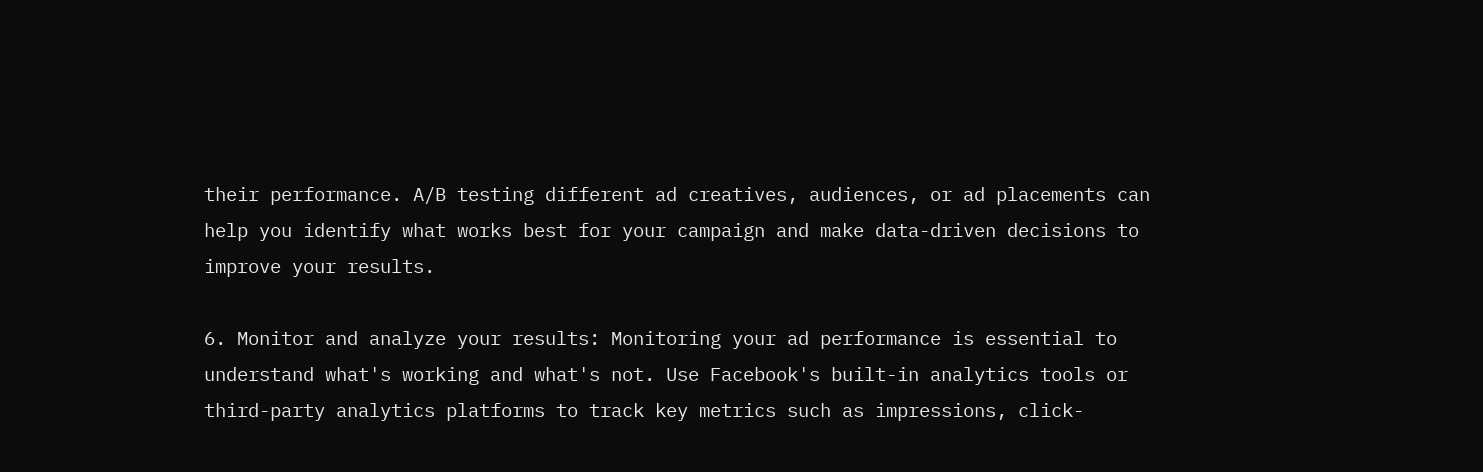their performance. A/B testing different ad creatives, audiences, or ad placements can help you identify what works best for your campaign and make data-driven decisions to improve your results.

6. Monitor and analyze your results: Monitoring your ad performance is essential to understand what's working and what's not. Use Facebook's built-in analytics tools or third-party analytics platforms to track key metrics such as impressions, click-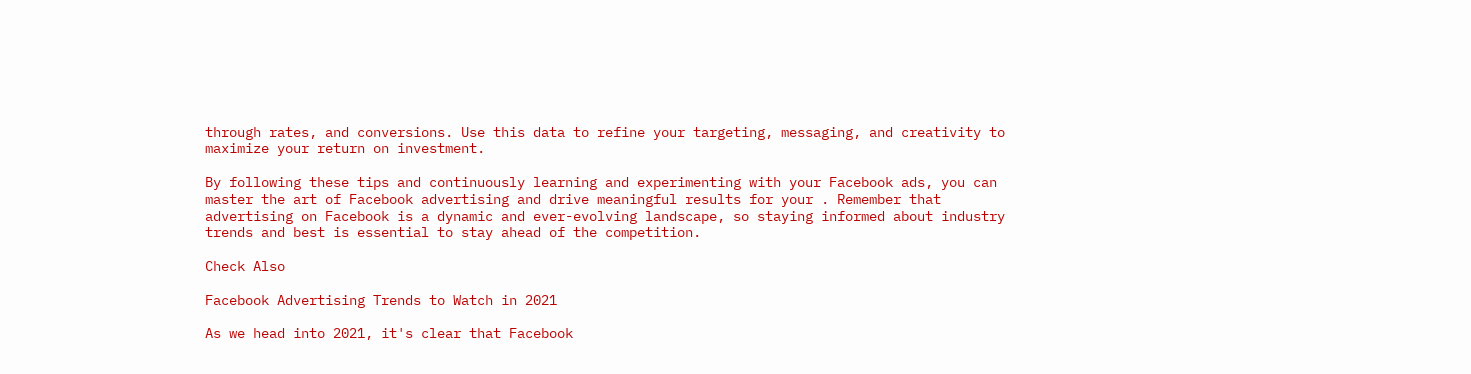through rates, and conversions. Use this data to refine your targeting, messaging, and creativity to maximize your return on investment.

By following these tips and continuously learning and experimenting with your Facebook ads, you can master the art of Facebook advertising and drive meaningful results for your . Remember that advertising on Facebook is a dynamic and ever-evolving landscape, so staying informed about industry trends and best is essential to stay ahead of the competition.

Check Also

Facebook Advertising Trends to Watch in 2021

As we head into 2021, it's clear that Facebook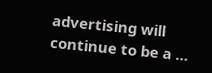advertising will continue to be a …